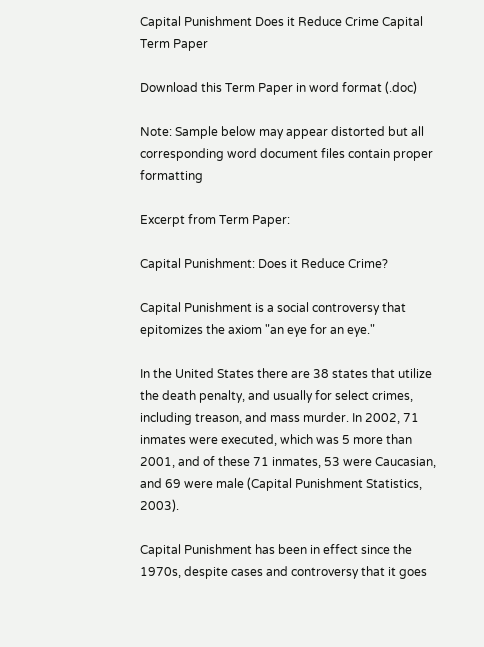Capital Punishment Does it Reduce Crime Capital Term Paper

Download this Term Paper in word format (.doc)

Note: Sample below may appear distorted but all corresponding word document files contain proper formatting

Excerpt from Term Paper:

Capital Punishment: Does it Reduce Crime?

Capital Punishment is a social controversy that epitomizes the axiom "an eye for an eye."

In the United States there are 38 states that utilize the death penalty, and usually for select crimes, including treason, and mass murder. In 2002, 71 inmates were executed, which was 5 more than 2001, and of these 71 inmates, 53 were Caucasian, and 69 were male (Capital Punishment Statistics, 2003).

Capital Punishment has been in effect since the 1970s, despite cases and controversy that it goes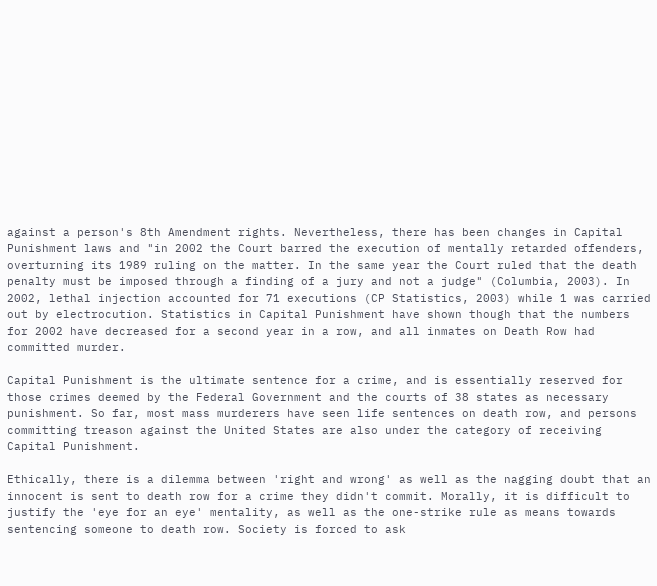against a person's 8th Amendment rights. Nevertheless, there has been changes in Capital Punishment laws and "in 2002 the Court barred the execution of mentally retarded offenders, overturning its 1989 ruling on the matter. In the same year the Court ruled that the death penalty must be imposed through a finding of a jury and not a judge" (Columbia, 2003). In 2002, lethal injection accounted for 71 executions (CP Statistics, 2003) while 1 was carried out by electrocution. Statistics in Capital Punishment have shown though that the numbers for 2002 have decreased for a second year in a row, and all inmates on Death Row had committed murder.

Capital Punishment is the ultimate sentence for a crime, and is essentially reserved for those crimes deemed by the Federal Government and the courts of 38 states as necessary punishment. So far, most mass murderers have seen life sentences on death row, and persons committing treason against the United States are also under the category of receiving Capital Punishment.

Ethically, there is a dilemma between 'right and wrong' as well as the nagging doubt that an innocent is sent to death row for a crime they didn't commit. Morally, it is difficult to justify the 'eye for an eye' mentality, as well as the one-strike rule as means towards sentencing someone to death row. Society is forced to ask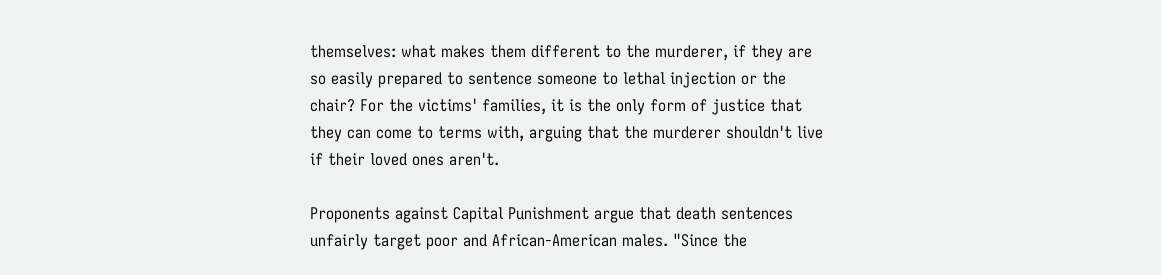themselves: what makes them different to the murderer, if they are so easily prepared to sentence someone to lethal injection or the chair? For the victims' families, it is the only form of justice that they can come to terms with, arguing that the murderer shouldn't live if their loved ones aren't.

Proponents against Capital Punishment argue that death sentences unfairly target poor and African-American males. "Since the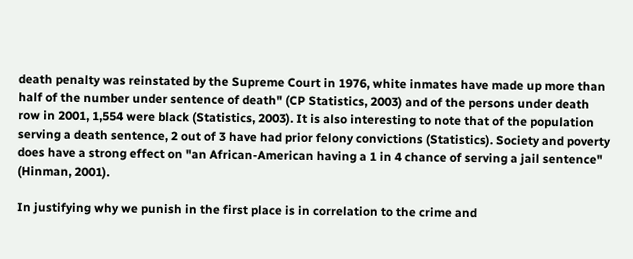death penalty was reinstated by the Supreme Court in 1976, white inmates have made up more than half of the number under sentence of death" (CP Statistics, 2003) and of the persons under death row in 2001, 1,554 were black (Statistics, 2003). It is also interesting to note that of the population serving a death sentence, 2 out of 3 have had prior felony convictions (Statistics). Society and poverty does have a strong effect on "an African-American having a 1 in 4 chance of serving a jail sentence" (Hinman, 2001).

In justifying why we punish in the first place is in correlation to the crime and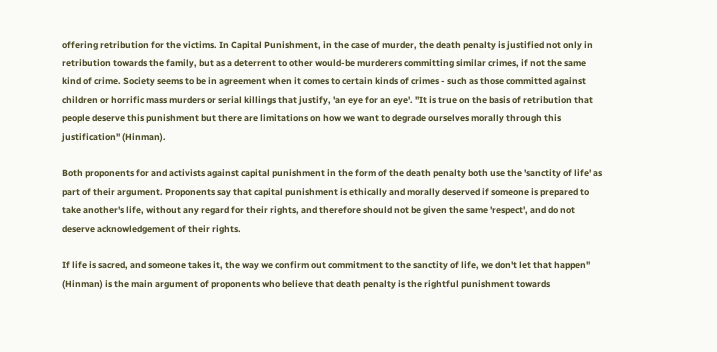offering retribution for the victims. In Capital Punishment, in the case of murder, the death penalty is justified not only in retribution towards the family, but as a deterrent to other would-be murderers committing similar crimes, if not the same kind of crime. Society seems to be in agreement when it comes to certain kinds of crimes - such as those committed against children or horrific mass murders or serial killings that justify, 'an eye for an eye'. "It is true on the basis of retribution that people deserve this punishment but there are limitations on how we want to degrade ourselves morally through this justification" (Hinman).

Both proponents for and activists against capital punishment in the form of the death penalty both use the 'sanctity of life' as part of their argument. Proponents say that capital punishment is ethically and morally deserved if someone is prepared to take another's life, without any regard for their rights, and therefore should not be given the same 'respect', and do not deserve acknowledgement of their rights.

If life is sacred, and someone takes it, the way we confirm out commitment to the sanctity of life, we don't let that happen" (Hinman) is the main argument of proponents who believe that death penalty is the rightful punishment towards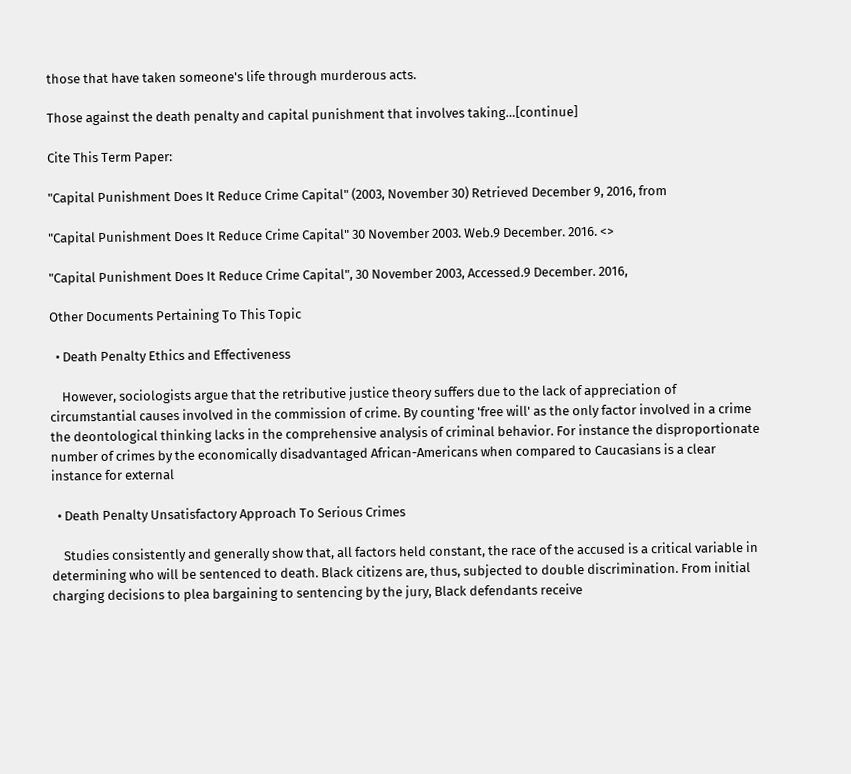those that have taken someone's life through murderous acts.

Those against the death penalty and capital punishment that involves taking…[continue]

Cite This Term Paper:

"Capital Punishment Does It Reduce Crime Capital" (2003, November 30) Retrieved December 9, 2016, from

"Capital Punishment Does It Reduce Crime Capital" 30 November 2003. Web.9 December. 2016. <>

"Capital Punishment Does It Reduce Crime Capital", 30 November 2003, Accessed.9 December. 2016,

Other Documents Pertaining To This Topic

  • Death Penalty Ethics and Effectiveness

    However, sociologists argue that the retributive justice theory suffers due to the lack of appreciation of circumstantial causes involved in the commission of crime. By counting 'free will' as the only factor involved in a crime the deontological thinking lacks in the comprehensive analysis of criminal behavior. For instance the disproportionate number of crimes by the economically disadvantaged African-Americans when compared to Caucasians is a clear instance for external

  • Death Penalty Unsatisfactory Approach To Serious Crimes

    Studies consistently and generally show that, all factors held constant, the race of the accused is a critical variable in determining who will be sentenced to death. Black citizens are, thus, subjected to double discrimination. From initial charging decisions to plea bargaining to sentencing by the jury, Black defendants receive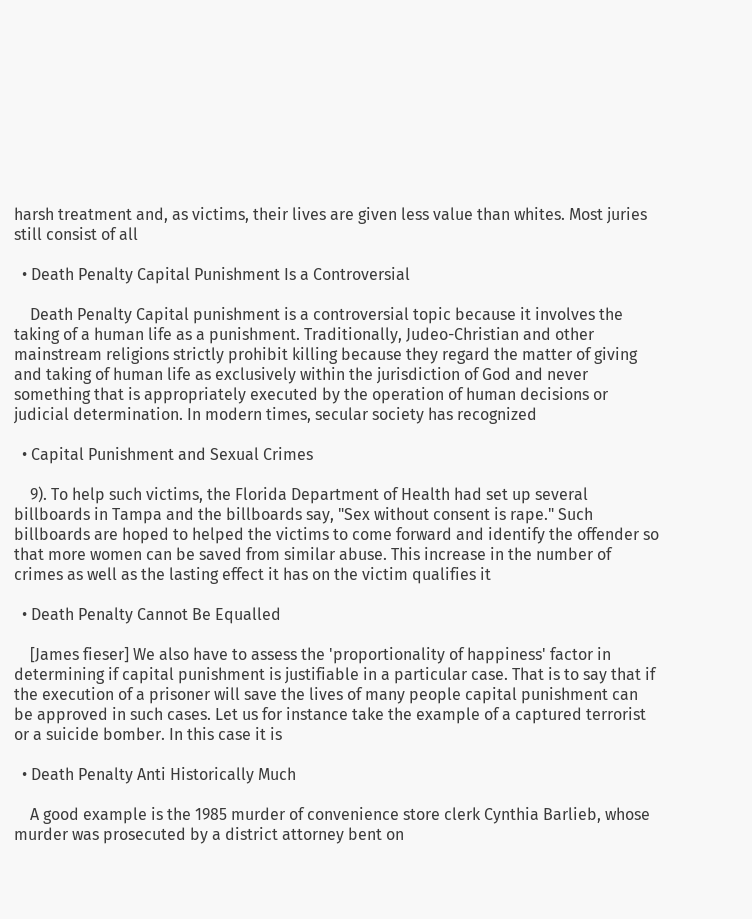harsh treatment and, as victims, their lives are given less value than whites. Most juries still consist of all

  • Death Penalty Capital Punishment Is a Controversial

    Death Penalty Capital punishment is a controversial topic because it involves the taking of a human life as a punishment. Traditionally, Judeo-Christian and other mainstream religions strictly prohibit killing because they regard the matter of giving and taking of human life as exclusively within the jurisdiction of God and never something that is appropriately executed by the operation of human decisions or judicial determination. In modern times, secular society has recognized

  • Capital Punishment and Sexual Crimes

    9). To help such victims, the Florida Department of Health had set up several billboards in Tampa and the billboards say, "Sex without consent is rape." Such billboards are hoped to helped the victims to come forward and identify the offender so that more women can be saved from similar abuse. This increase in the number of crimes as well as the lasting effect it has on the victim qualifies it

  • Death Penalty Cannot Be Equalled

    [James fieser] We also have to assess the 'proportionality of happiness' factor in determining if capital punishment is justifiable in a particular case. That is to say that if the execution of a prisoner will save the lives of many people capital punishment can be approved in such cases. Let us for instance take the example of a captured terrorist or a suicide bomber. In this case it is

  • Death Penalty Anti Historically Much

    A good example is the 1985 murder of convenience store clerk Cynthia Barlieb, whose murder was prosecuted by a district attorney bent on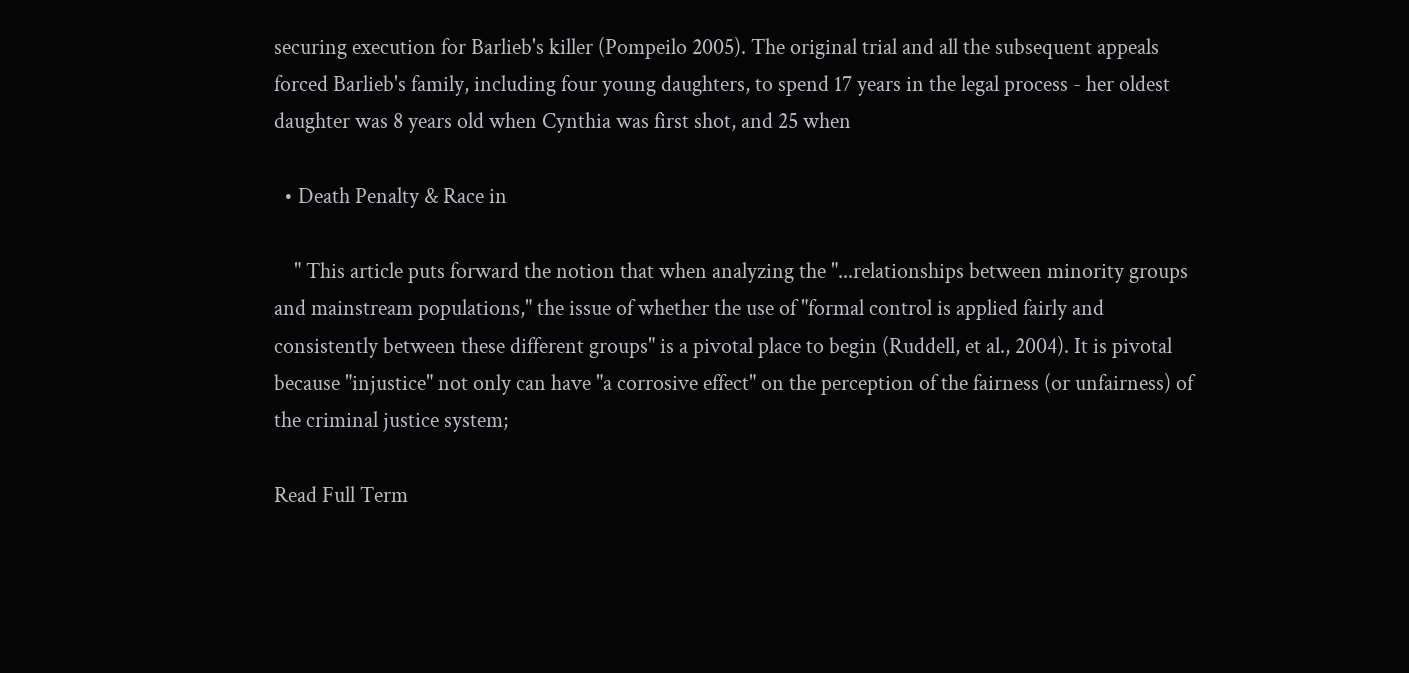securing execution for Barlieb's killer (Pompeilo 2005). The original trial and all the subsequent appeals forced Barlieb's family, including four young daughters, to spend 17 years in the legal process - her oldest daughter was 8 years old when Cynthia was first shot, and 25 when

  • Death Penalty & Race in

    " This article puts forward the notion that when analyzing the "...relationships between minority groups and mainstream populations," the issue of whether the use of "formal control is applied fairly and consistently between these different groups" is a pivotal place to begin (Ruddell, et al., 2004). It is pivotal because "injustice" not only can have "a corrosive effect" on the perception of the fairness (or unfairness) of the criminal justice system;

Read Full Term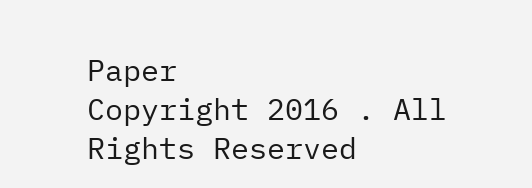Paper
Copyright 2016 . All Rights Reserved